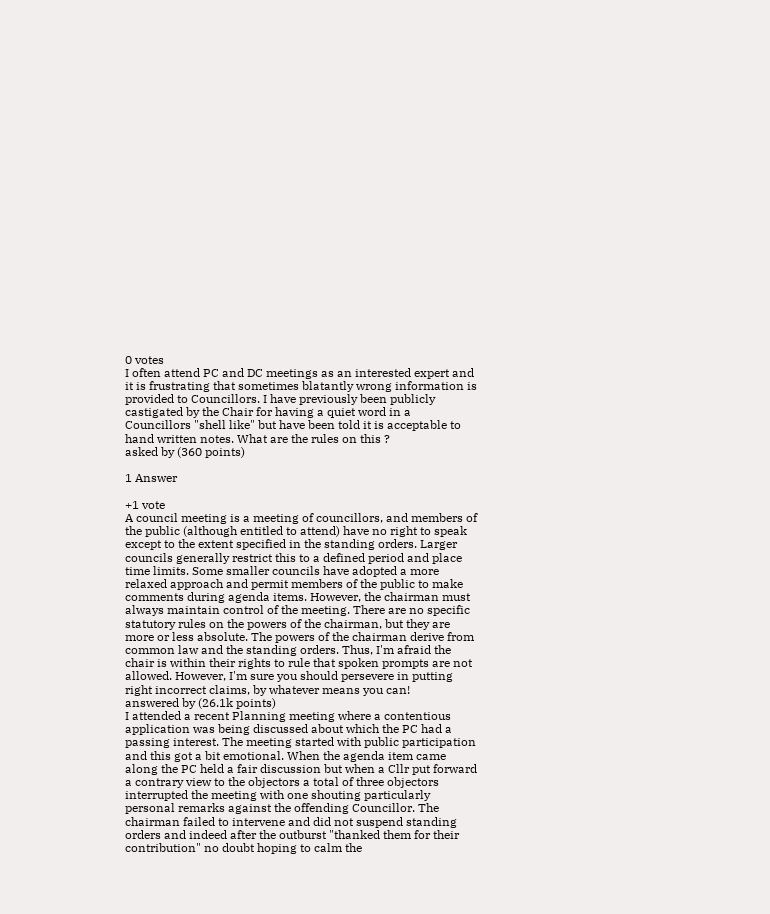0 votes
I often attend PC and DC meetings as an interested expert and it is frustrating that sometimes blatantly wrong information is provided to Councillors. I have previously been publicly castigated by the Chair for having a quiet word in a Councillors "shell like" but have been told it is acceptable to hand written notes. What are the rules on this ?
asked by (360 points)

1 Answer

+1 vote
A council meeting is a meeting of councillors, and members of the public (although entitled to attend) have no right to speak except to the extent specified in the standing orders. Larger councils generally restrict this to a defined period and place time limits. Some smaller councils have adopted a more relaxed approach and permit members of the public to make comments during agenda items. However, the chairman must always maintain control of the meeting. There are no specific statutory rules on the powers of the chairman, but they are more or less absolute. The powers of the chairman derive from common law and the standing orders. Thus, I'm afraid the chair is within their rights to rule that spoken prompts are not allowed. However, I'm sure you should persevere in putting right incorrect claims, by whatever means you can!
answered by (26.1k points)
I attended a recent Planning meeting where a contentious application was being discussed about which the PC had a passing interest. The meeting started with public participation and this got a bit emotional. When the agenda item came along the PC held a fair discussion but when a Cllr put forward a contrary view to the objectors a total of three objectors interrupted the meeting with one shouting particularly personal remarks against the offending Councillor. The chairman failed to intervene and did not suspend standing orders and indeed after the outburst "thanked them for their contribution" no doubt hoping to calm the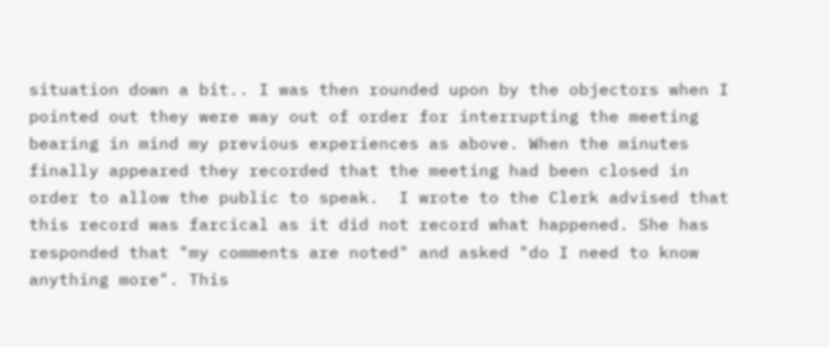situation down a bit.. I was then rounded upon by the objectors when I pointed out they were way out of order for interrupting the meeting bearing in mind my previous experiences as above. When the minutes finally appeared they recorded that the meeting had been closed in order to allow the public to speak.  I wrote to the Clerk advised that this record was farcical as it did not record what happened. She has responded that "my comments are noted" and asked "do I need to know anything more". This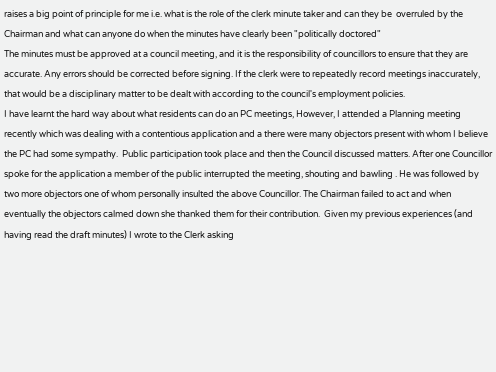raises a big point of principle for me i.e. what is the role of the clerk minute taker and can they be  overruled by the Chairman and what can anyone do when the minutes have clearly been "politically doctored"
The minutes must be approved at a council meeting, and it is the responsibility of councillors to ensure that they are accurate. Any errors should be corrected before signing. If the clerk were to repeatedly record meetings inaccurately, that would be a disciplinary matter to be dealt with according to the council's employment policies.
I have learnt the hard way about what residents can do an PC meetings, However, I attended a Planning meeting recently which was dealing with a contentious application and a there were many objectors present with whom I believe the PC had some sympathy.  Public participation took place and then the Council discussed matters. After one Councillor spoke for the application a member of the public interrupted the meeting, shouting and bawling . He was followed by  two more objectors one of whom personally insulted the above Councillor. The Chairman failed to act and when eventually the objectors calmed down she thanked them for their contribution.  Given my previous experiences (and having read the draft minutes) I wrote to the Clerk asking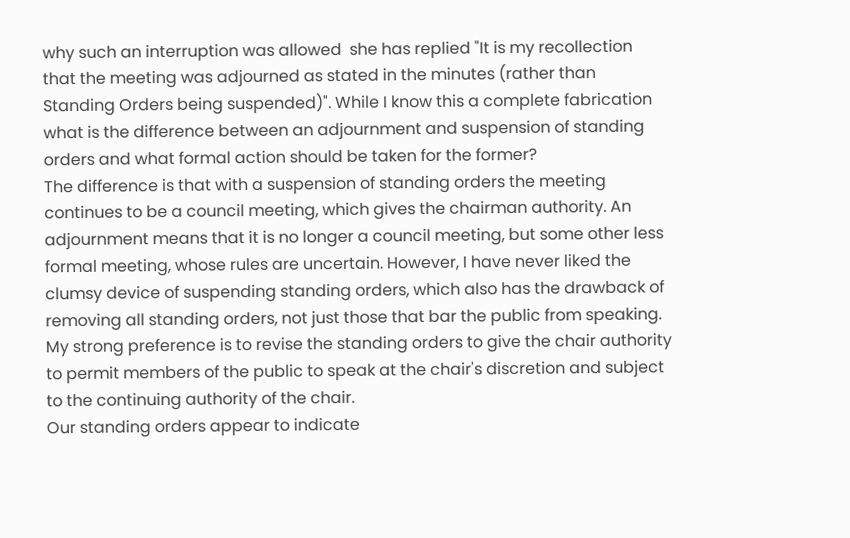why such an interruption was allowed  she has replied "It is my recollection that the meeting was adjourned as stated in the minutes (rather than Standing Orders being suspended)". While I know this a complete fabrication what is the difference between an adjournment and suspension of standing orders and what formal action should be taken for the former?
The difference is that with a suspension of standing orders the meeting continues to be a council meeting, which gives the chairman authority. An adjournment means that it is no longer a council meeting, but some other less formal meeting, whose rules are uncertain. However, I have never liked the clumsy device of suspending standing orders, which also has the drawback of removing all standing orders, not just those that bar the public from speaking. My strong preference is to revise the standing orders to give the chair authority to permit members of the public to speak at the chair's discretion and subject to the continuing authority of the chair.
Our standing orders appear to indicate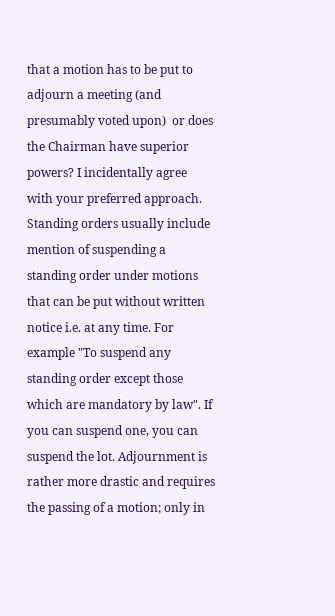that a motion has to be put to adjourn a meeting (and presumably voted upon)  or does the Chairman have superior powers? I incidentally agree with your preferred approach.
Standing orders usually include mention of suspending a standing order under motions that can be put without written notice i.e. at any time. For example "To suspend any standing order except those which are mandatory by law". If you can suspend one, you can suspend the lot. Adjournment is rather more drastic and requires the passing of a motion; only in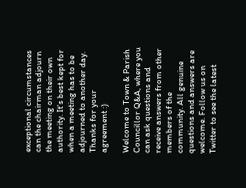exceptional circumstances can the chairman adjourn the meeting on their own authority. It's best kept for when a meeting has to be adjourned to another day. Thanks for your agreement :)

Welcome to Town & Parish Councillor Q&A, where you can ask questions and receive answers from other members of the community. All genuine questions and answers are welcome. Follow us on Twitter to see the latest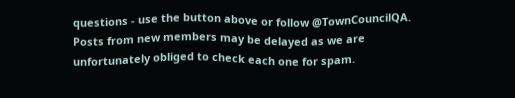questions - use the button above or follow @TownCouncilQA. Posts from new members may be delayed as we are unfortunately obliged to check each one for spam.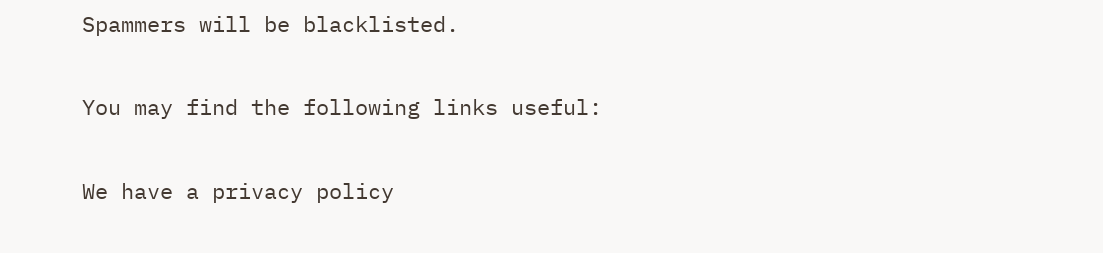Spammers will be blacklisted.

You may find the following links useful:

We have a privacy policy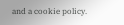and a cookie policy.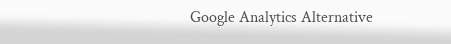Google Analytics Alternative